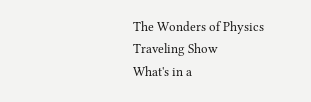The Wonders of Physics
Traveling Show
What's in a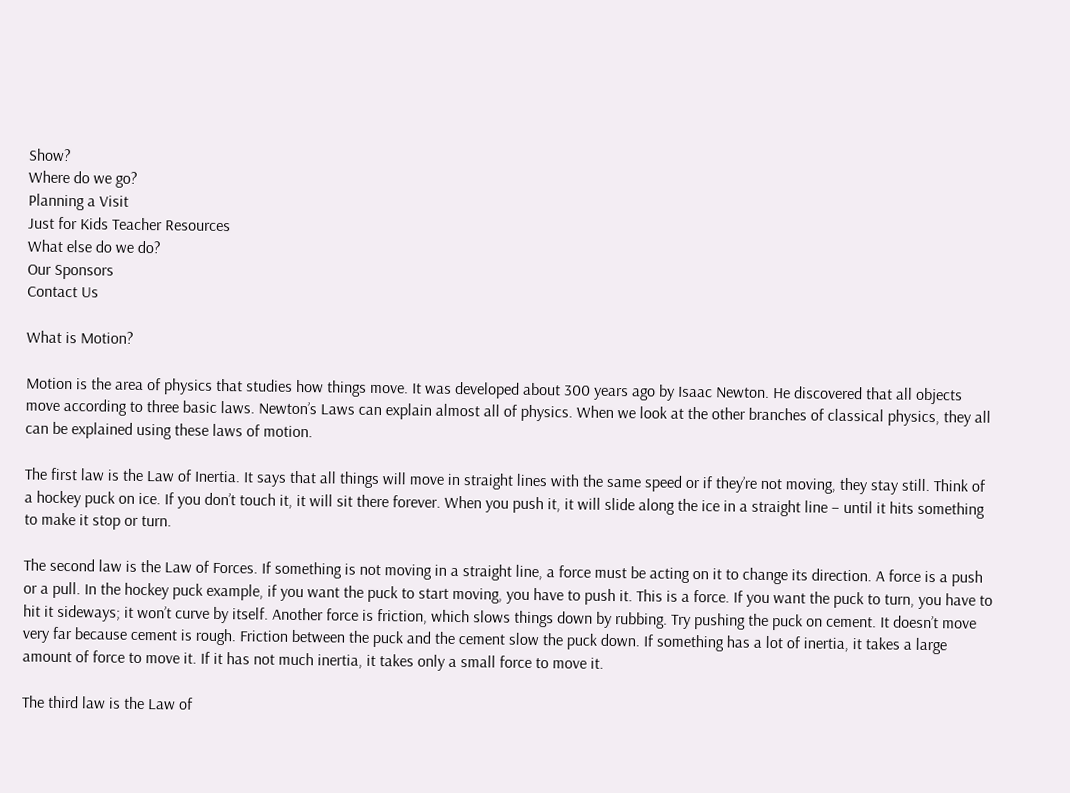Show?
Where do we go?
Planning a Visit
Just for Kids Teacher Resources
What else do we do?
Our Sponsors
Contact Us

What is Motion?

Motion is the area of physics that studies how things move. It was developed about 300 years ago by Isaac Newton. He discovered that all objects move according to three basic laws. Newton’s Laws can explain almost all of physics. When we look at the other branches of classical physics, they all can be explained using these laws of motion.

The first law is the Law of Inertia. It says that all things will move in straight lines with the same speed or if they’re not moving, they stay still. Think of a hockey puck on ice. If you don’t touch it, it will sit there forever. When you push it, it will slide along the ice in a straight line – until it hits something to make it stop or turn.

The second law is the Law of Forces. If something is not moving in a straight line, a force must be acting on it to change its direction. A force is a push or a pull. In the hockey puck example, if you want the puck to start moving, you have to push it. This is a force. If you want the puck to turn, you have to hit it sideways; it won’t curve by itself. Another force is friction, which slows things down by rubbing. Try pushing the puck on cement. It doesn’t move very far because cement is rough. Friction between the puck and the cement slow the puck down. If something has a lot of inertia, it takes a large amount of force to move it. If it has not much inertia, it takes only a small force to move it.

The third law is the Law of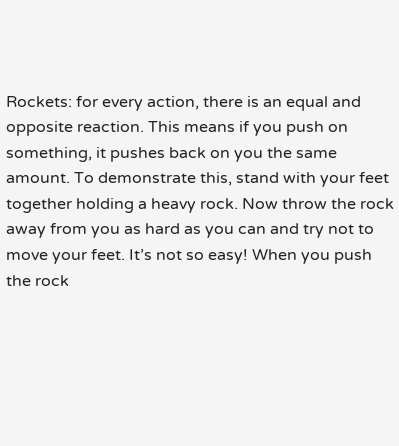Rockets: for every action, there is an equal and opposite reaction. This means if you push on something, it pushes back on you the same amount. To demonstrate this, stand with your feet together holding a heavy rock. Now throw the rock away from you as hard as you can and try not to move your feet. It’s not so easy! When you push the rock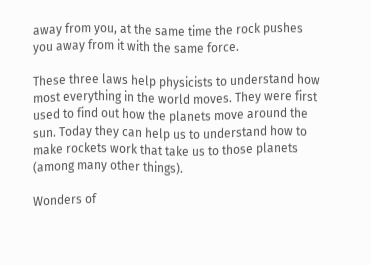away from you, at the same time the rock pushes you away from it with the same force.

These three laws help physicists to understand how most everything in the world moves. They were first used to find out how the planets move around the sun. Today they can help us to understand how to make rockets work that take us to those planets (among many other things).

Wonders of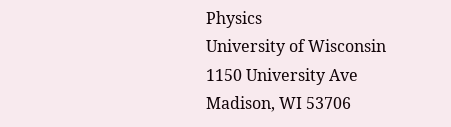Physics
University of Wisconsin
1150 University Ave
Madison, WI 53706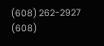(608) 262-2927
(608)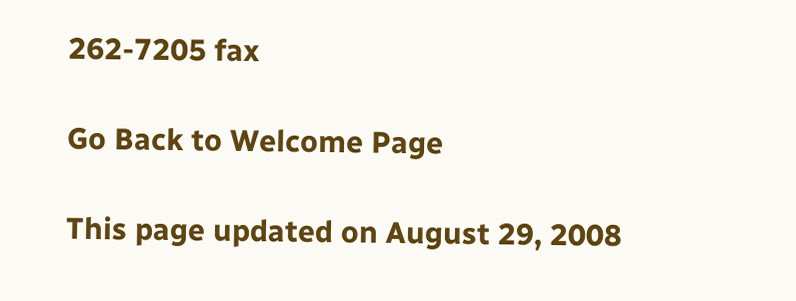262-7205 fax

Go Back to Welcome Page

This page updated on August 29, 2008